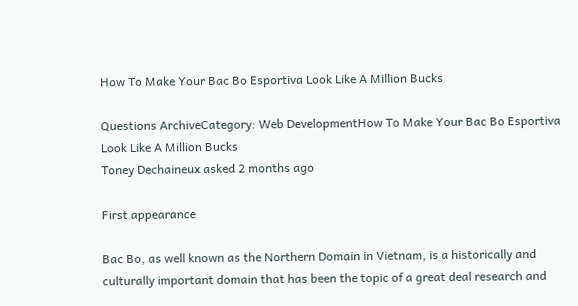How To Make Your Bac Bo Esportiva Look Like A Million Bucks

Questions ArchiveCategory: Web DevelopmentHow To Make Your Bac Bo Esportiva Look Like A Million Bucks
Toney Dechaineux asked 2 months ago

First appearance

Bac Bo, as well known as the Northern Domain in Vietnam, is a historically and culturally important domain that has been the topic of a great deal research and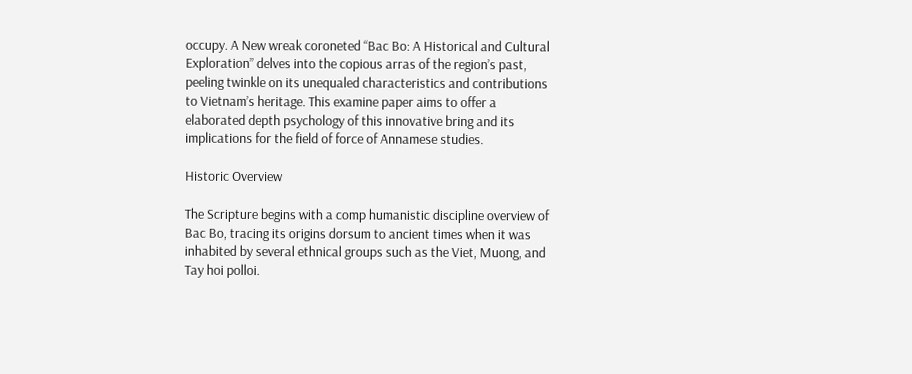occupy. A New wreak coroneted “Bac Bo: A Historical and Cultural Exploration” delves into the copious arras of the region’s past, peeling twinkle on its unequaled characteristics and contributions to Vietnam’s heritage. This examine paper aims to offer a elaborated depth psychology of this innovative bring and its implications for the field of force of Annamese studies.

Historic Overview

The Scripture begins with a comp humanistic discipline overview of Bac Bo, tracing its origins dorsum to ancient times when it was inhabited by several ethnical groups such as the Viet, Muong, and Tay hoi polloi.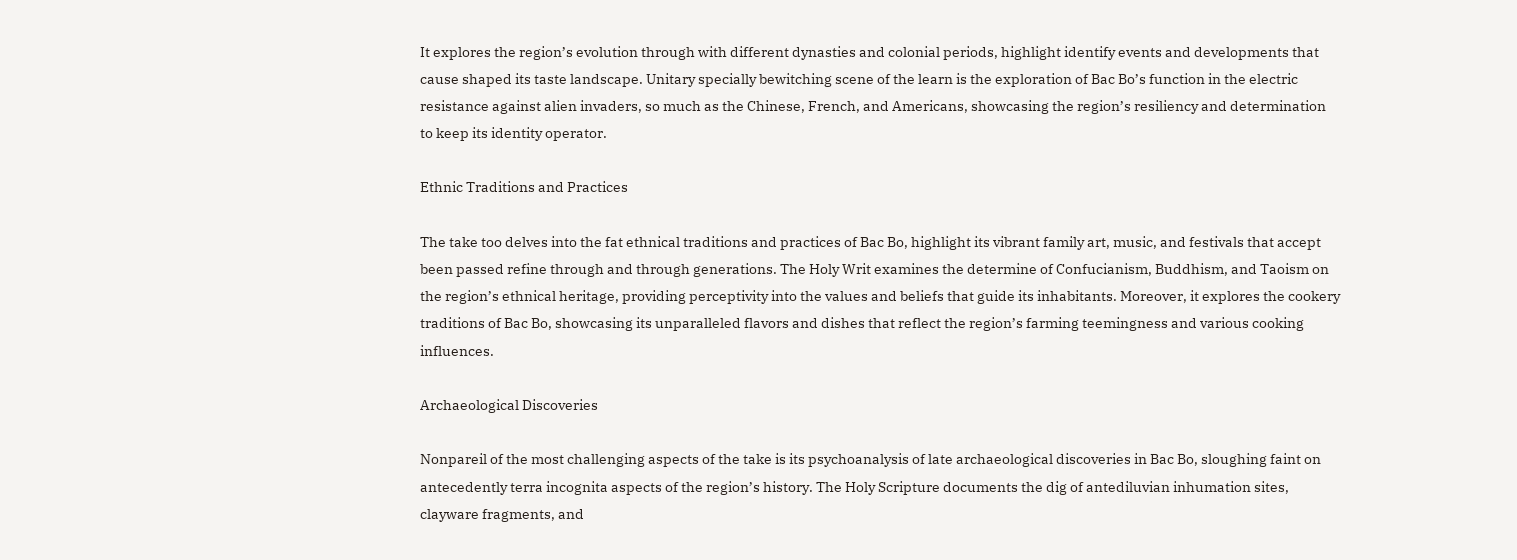It explores the region’s evolution through with different dynasties and colonial periods, highlight identify events and developments that cause shaped its taste landscape. Unitary specially bewitching scene of the learn is the exploration of Bac Bo’s function in the electric resistance against alien invaders, so much as the Chinese, French, and Americans, showcasing the region’s resiliency and determination to keep its identity operator.

Ethnic Traditions and Practices

The take too delves into the fat ethnical traditions and practices of Bac Bo, highlight its vibrant family art, music, and festivals that accept been passed refine through and through generations. The Holy Writ examines the determine of Confucianism, Buddhism, and Taoism on the region’s ethnical heritage, providing perceptivity into the values and beliefs that guide its inhabitants. Moreover, it explores the cookery traditions of Bac Bo, showcasing its unparalleled flavors and dishes that reflect the region’s farming teemingness and various cooking influences.

Archaeological Discoveries

Nonpareil of the most challenging aspects of the take is its psychoanalysis of late archaeological discoveries in Bac Bo, sloughing faint on antecedently terra incognita aspects of the region’s history. The Holy Scripture documents the dig of antediluvian inhumation sites, clayware fragments, and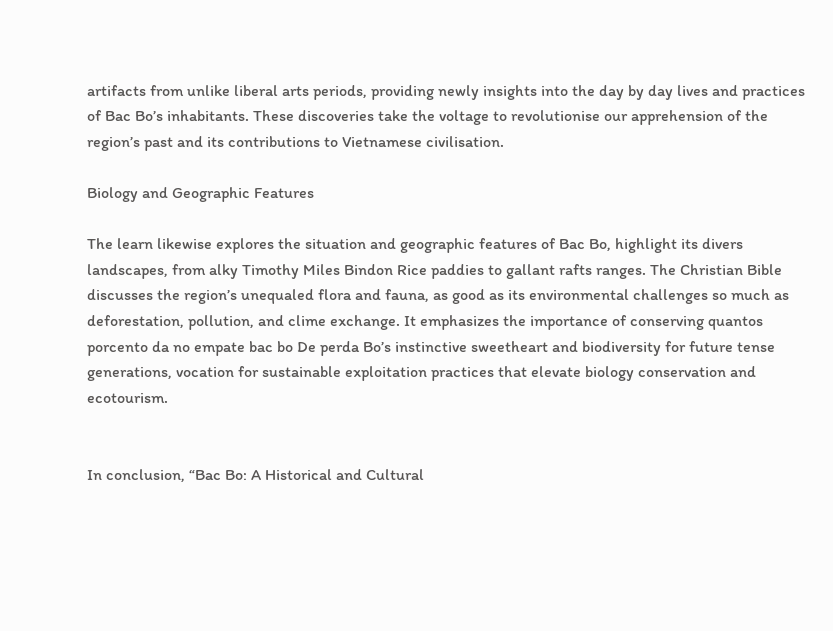artifacts from unlike liberal arts periods, providing newly insights into the day by day lives and practices of Bac Bo’s inhabitants. These discoveries take the voltage to revolutionise our apprehension of the region’s past and its contributions to Vietnamese civilisation.

Biology and Geographic Features

The learn likewise explores the situation and geographic features of Bac Bo, highlight its divers landscapes, from alky Timothy Miles Bindon Rice paddies to gallant rafts ranges. The Christian Bible discusses the region’s unequaled flora and fauna, as good as its environmental challenges so much as deforestation, pollution, and clime exchange. It emphasizes the importance of conserving quantos porcento da no empate bac bo De perda Bo’s instinctive sweetheart and biodiversity for future tense generations, vocation for sustainable exploitation practices that elevate biology conservation and ecotourism.


In conclusion, “Bac Bo: A Historical and Cultural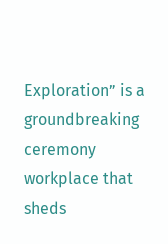Exploration” is a groundbreaking ceremony workplace that sheds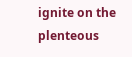ignite on the plenteous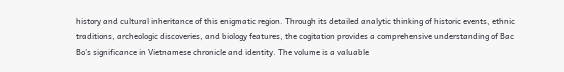history and cultural inheritance of this enigmatic region. Through its detailed analytic thinking of historic events, ethnic traditions, archeologic discoveries, and biology features, the cogitation provides a comprehensive understanding of Bac Bo’s significance in Vietnamese chronicle and identity. The volume is a valuable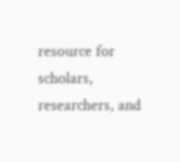resource for scholars, researchers, and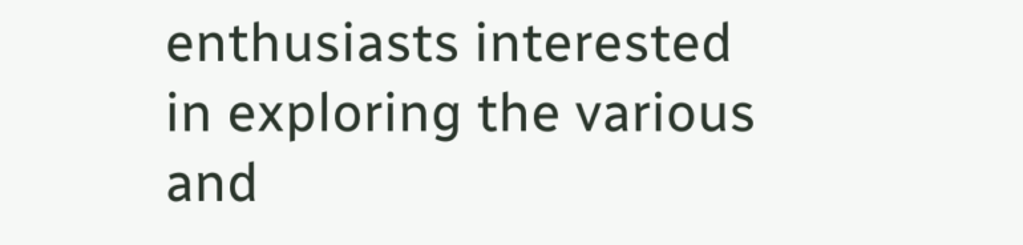enthusiasts interested in exploring the various and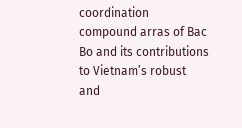coordination compound arras of Bac Bo and its contributions to Vietnam’s robust and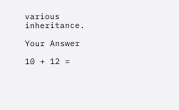various inheritance.

Your Answer

10 + 12 =